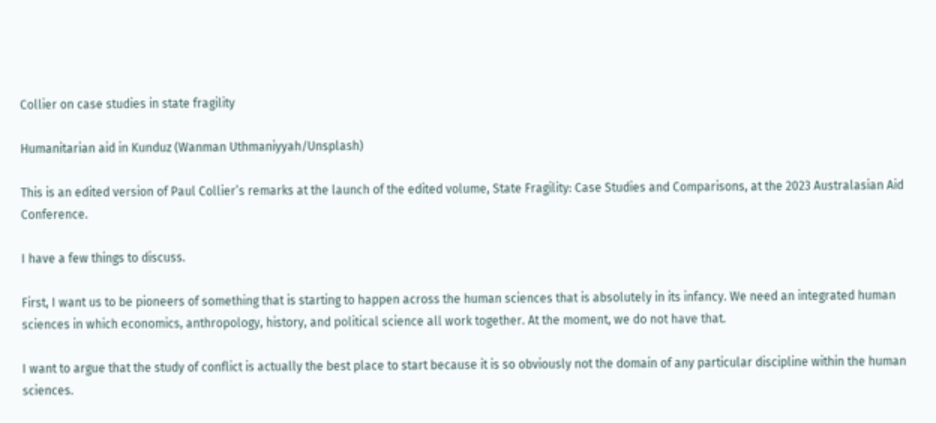Collier on case studies in state fragility

Humanitarian aid in Kunduz (Wanman Uthmaniyyah/Unsplash)

This is an edited version of Paul Collier’s remarks at the launch of the edited volume, State Fragility: Case Studies and Comparisons, at the 2023 Australasian Aid Conference.

I have a few things to discuss.

First, I want us to be pioneers of something that is starting to happen across the human sciences that is absolutely in its infancy. We need an integrated human sciences in which economics, anthropology, history, and political science all work together. At the moment, we do not have that.

I want to argue that the study of conflict is actually the best place to start because it is so obviously not the domain of any particular discipline within the human sciences.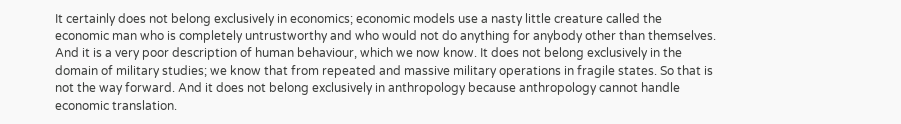It certainly does not belong exclusively in economics; economic models use a nasty little creature called the economic man who is completely untrustworthy and who would not do anything for anybody other than themselves. And it is a very poor description of human behaviour, which we now know. It does not belong exclusively in the domain of military studies; we know that from repeated and massive military operations in fragile states. So that is not the way forward. And it does not belong exclusively in anthropology because anthropology cannot handle economic translation.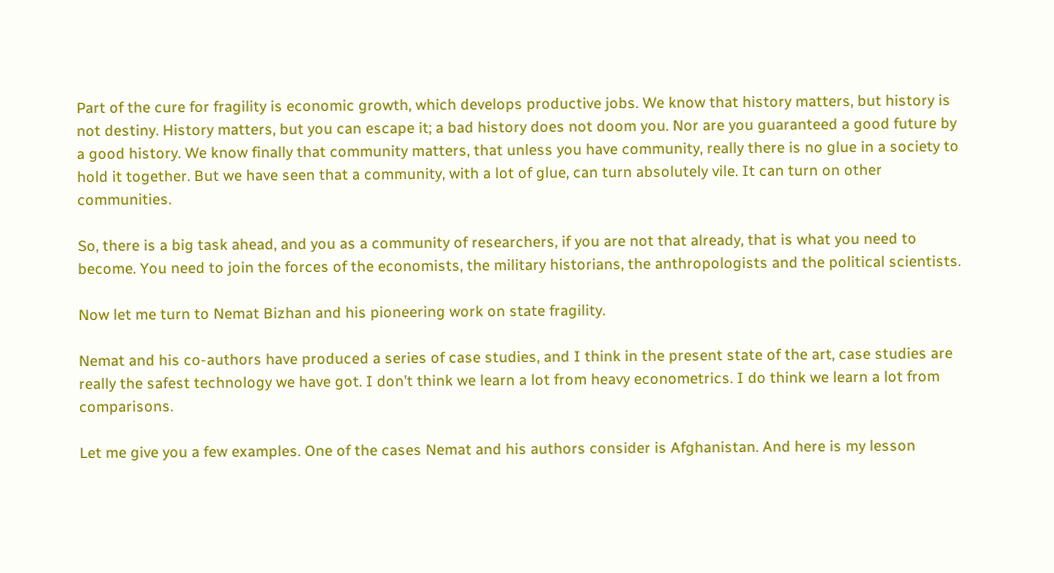Part of the cure for fragility is economic growth, which develops productive jobs. We know that history matters, but history is not destiny. History matters, but you can escape it; a bad history does not doom you. Nor are you guaranteed a good future by a good history. We know finally that community matters, that unless you have community, really there is no glue in a society to hold it together. But we have seen that a community, with a lot of glue, can turn absolutely vile. It can turn on other communities.

So, there is a big task ahead, and you as a community of researchers, if you are not that already, that is what you need to become. You need to join the forces of the economists, the military historians, the anthropologists and the political scientists.

Now let me turn to Nemat Bizhan and his pioneering work on state fragility.

Nemat and his co-authors have produced a series of case studies, and I think in the present state of the art, case studies are really the safest technology we have got. I don’t think we learn a lot from heavy econometrics. I do think we learn a lot from comparisons.

Let me give you a few examples. One of the cases Nemat and his authors consider is Afghanistan. And here is my lesson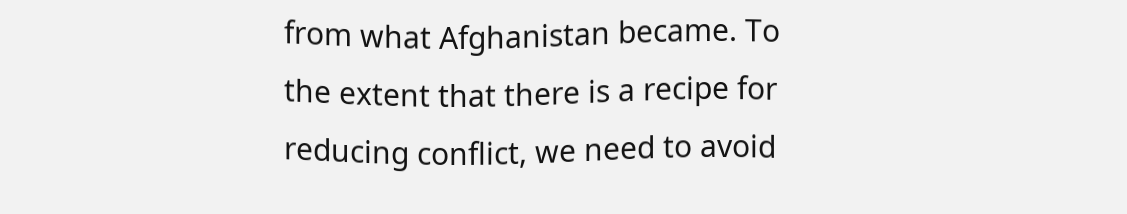from what Afghanistan became. To the extent that there is a recipe for reducing conflict, we need to avoid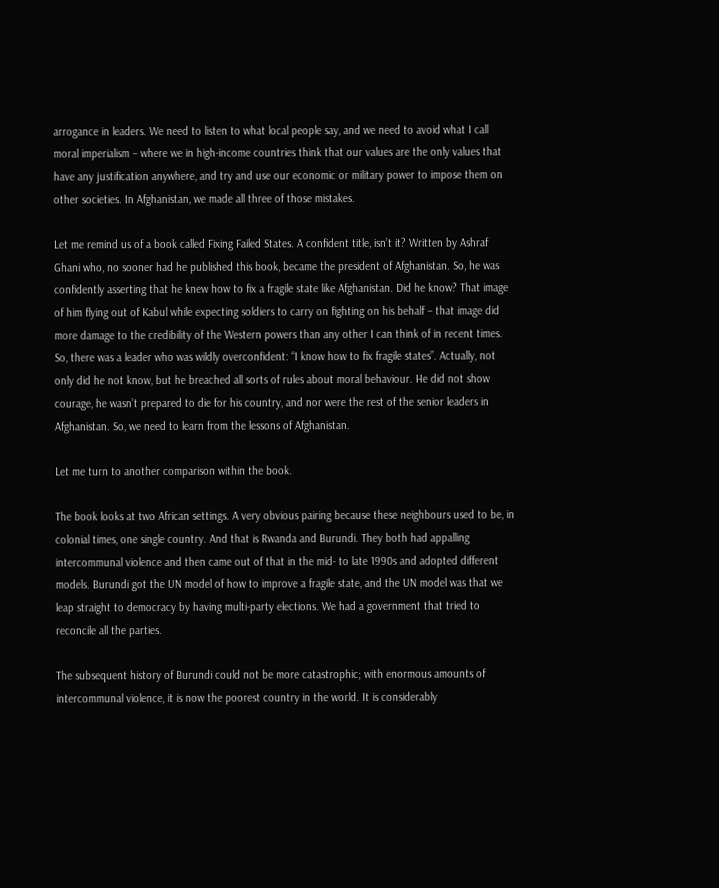arrogance in leaders. We need to listen to what local people say, and we need to avoid what I call moral imperialism – where we in high-income countries think that our values are the only values that have any justification anywhere, and try and use our economic or military power to impose them on other societies. In Afghanistan, we made all three of those mistakes.

Let me remind us of a book called Fixing Failed States. A confident title, isn’t it? Written by Ashraf Ghani who, no sooner had he published this book, became the president of Afghanistan. So, he was confidently asserting that he knew how to fix a fragile state like Afghanistan. Did he know? That image of him flying out of Kabul while expecting soldiers to carry on fighting on his behalf – that image did more damage to the credibility of the Western powers than any other I can think of in recent times. So, there was a leader who was wildly overconfident: “I know how to fix fragile states”. Actually, not only did he not know, but he breached all sorts of rules about moral behaviour. He did not show courage, he wasn’t prepared to die for his country, and nor were the rest of the senior leaders in Afghanistan. So, we need to learn from the lessons of Afghanistan.

Let me turn to another comparison within the book.

The book looks at two African settings. A very obvious pairing because these neighbours used to be, in colonial times, one single country. And that is Rwanda and Burundi. They both had appalling intercommunal violence and then came out of that in the mid- to late 1990s and adopted different models. Burundi got the UN model of how to improve a fragile state, and the UN model was that we leap straight to democracy by having multi-party elections. We had a government that tried to reconcile all the parties.

The subsequent history of Burundi could not be more catastrophic; with enormous amounts of intercommunal violence, it is now the poorest country in the world. It is considerably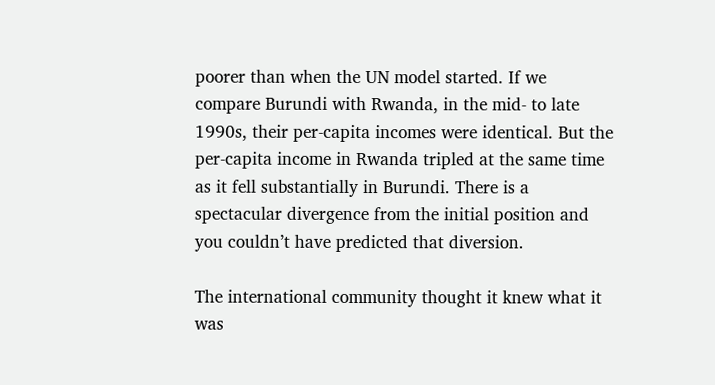poorer than when the UN model started. If we compare Burundi with Rwanda, in the mid- to late 1990s, their per-capita incomes were identical. But the per-capita income in Rwanda tripled at the same time as it fell substantially in Burundi. There is a spectacular divergence from the initial position and you couldn’t have predicted that diversion.

The international community thought it knew what it was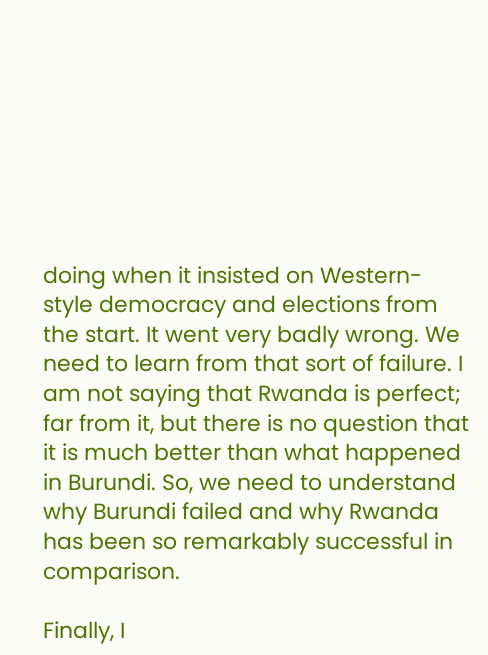doing when it insisted on Western-style democracy and elections from the start. It went very badly wrong. We need to learn from that sort of failure. I am not saying that Rwanda is perfect; far from it, but there is no question that it is much better than what happened in Burundi. So, we need to understand why Burundi failed and why Rwanda has been so remarkably successful in comparison.

Finally, I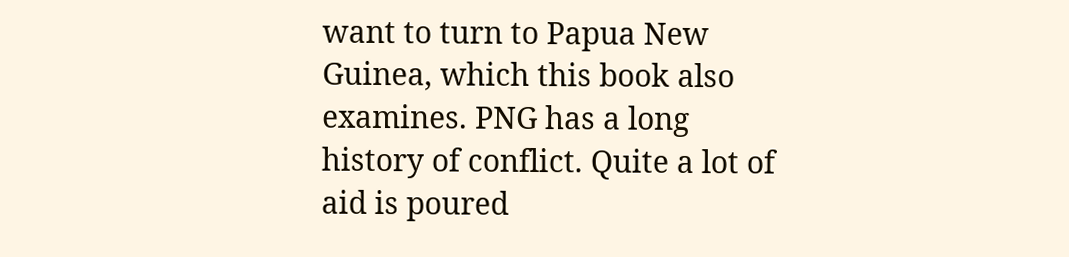want to turn to Papua New Guinea, which this book also examines. PNG has a long history of conflict. Quite a lot of aid is poured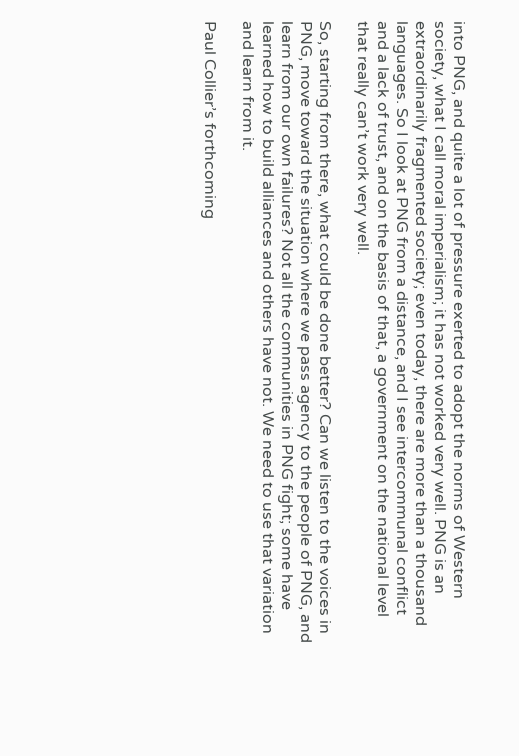into PNG, and quite a lot of pressure exerted to adopt the norms of Western society, what I call moral imperialism; it has not worked very well. PNG is an extraordinarily fragmented society; even today, there are more than a thousand languages. So I look at PNG from a distance, and I see intercommunal conflict and a lack of trust, and on the basis of that, a government on the national level that really can’t work very well.

So, starting from there, what could be done better? Can we listen to the voices in PNG, move toward the situation where we pass agency to the people of PNG, and learn from our own failures? Not all the communities in PNG fight; some have learned how to build alliances and others have not. We need to use that variation and learn from it.

Paul Collier’s forthcoming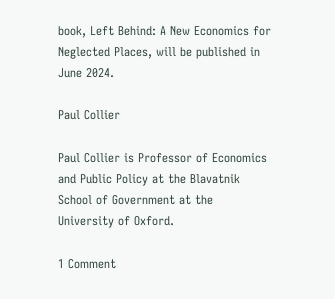book, Left Behind: A New Economics for Neglected Places, will be published in June 2024.

Paul Collier

Paul Collier is Professor of Economics and Public Policy at the Blavatnik School of Government at the University of Oxford.

1 Comment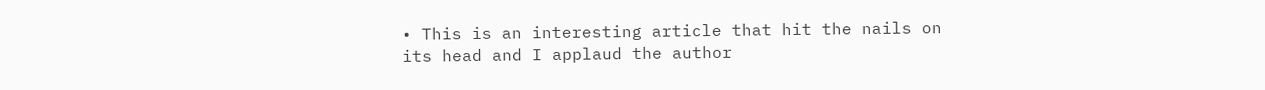• This is an interesting article that hit the nails on its head and I applaud the author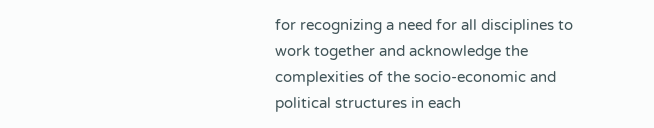for recognizing a need for all disciplines to work together and acknowledge the complexities of the socio-economic and political structures in each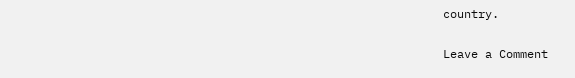country.

Leave a Comment